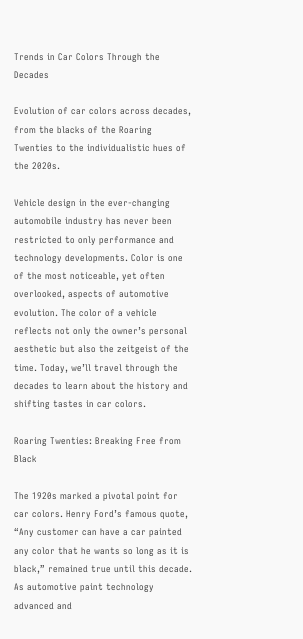Trends in Car Colors Through the Decades

Evolution of car colors across decades, from the blacks of the Roaring Twenties to the individualistic hues of the 2020s.

Vehicle design in the ever-changing automobile industry has never been restricted to only performance and technology developments. Color is one of the most noticeable, yet often overlooked, aspects of automotive evolution. The color of a vehicle reflects not only the owner’s personal aesthetic but also the zeitgeist of the time. Today, we’ll travel through the decades to learn about the history and shifting tastes in car colors.

Roaring Twenties: Breaking Free from Black

The 1920s marked a pivotal point for car colors. Henry Ford’s famous quote, “Any customer can have a car painted any color that he wants so long as it is black,” remained true until this decade. As automotive paint technology advanced and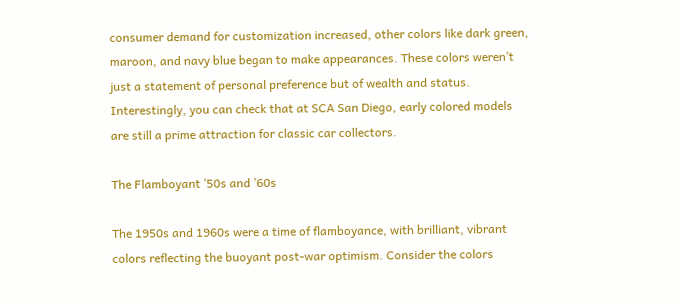consumer demand for customization increased, other colors like dark green, maroon, and navy blue began to make appearances. These colors weren’t just a statement of personal preference but of wealth and status. Interestingly, you can check that at SCA San Diego, early colored models are still a prime attraction for classic car collectors.

The Flamboyant ’50s and ’60s

The 1950s and 1960s were a time of flamboyance, with brilliant, vibrant colors reflecting the buoyant post-war optimism. Consider the colors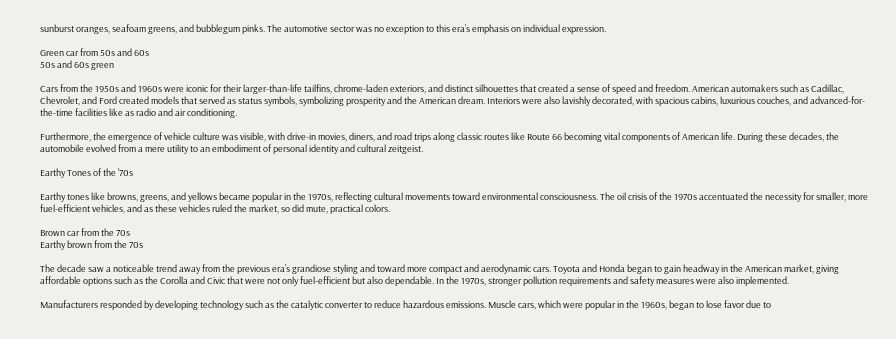sunburst oranges, seafoam greens, and bubblegum pinks. The automotive sector was no exception to this era’s emphasis on individual expression.

Green car from 50s and 60s
50s and 60s green

Cars from the 1950s and 1960s were iconic for their larger-than-life tailfins, chrome-laden exteriors, and distinct silhouettes that created a sense of speed and freedom. American automakers such as Cadillac, Chevrolet, and Ford created models that served as status symbols, symbolizing prosperity and the American dream. Interiors were also lavishly decorated, with spacious cabins, luxurious couches, and advanced-for-the-time facilities like as radio and air conditioning.

Furthermore, the emergence of vehicle culture was visible, with drive-in movies, diners, and road trips along classic routes like Route 66 becoming vital components of American life. During these decades, the automobile evolved from a mere utility to an embodiment of personal identity and cultural zeitgeist.

Earthy Tones of the ’70s

Earthy tones like browns, greens, and yellows became popular in the 1970s, reflecting cultural movements toward environmental consciousness. The oil crisis of the 1970s accentuated the necessity for smaller, more fuel-efficient vehicles, and as these vehicles ruled the market, so did mute, practical colors.

Brown car from the 70s
Earthy brown from the 70s

The decade saw a noticeable trend away from the previous era’s grandiose styling and toward more compact and aerodynamic cars. Toyota and Honda began to gain headway in the American market, giving affordable options such as the Corolla and Civic that were not only fuel-efficient but also dependable. In the 1970s, stronger pollution requirements and safety measures were also implemented.

Manufacturers responded by developing technology such as the catalytic converter to reduce hazardous emissions. Muscle cars, which were popular in the 1960s, began to lose favor due to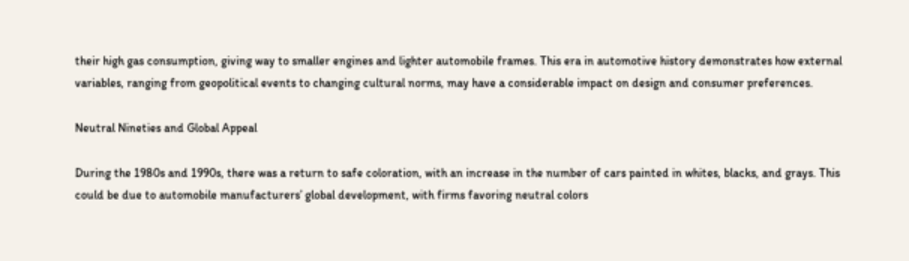their high gas consumption, giving way to smaller engines and lighter automobile frames. This era in automotive history demonstrates how external variables, ranging from geopolitical events to changing cultural norms, may have a considerable impact on design and consumer preferences.

Neutral Nineties and Global Appeal

During the 1980s and 1990s, there was a return to safe coloration, with an increase in the number of cars painted in whites, blacks, and grays. This could be due to automobile manufacturers’ global development, with firms favoring neutral colors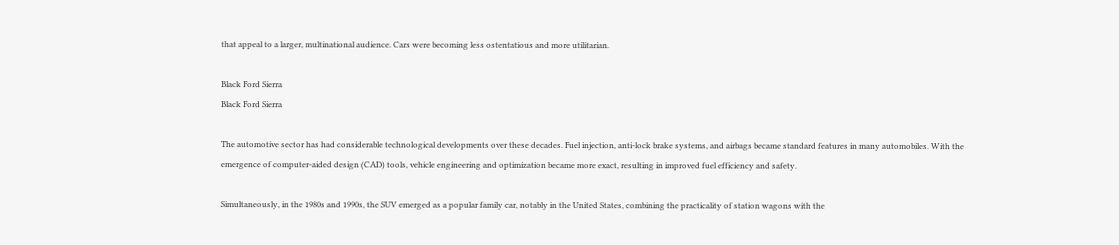that appeal to a larger, multinational audience. Cars were becoming less ostentatious and more utilitarian.

Black Ford Sierra
Black Ford Sierra

The automotive sector has had considerable technological developments over these decades. Fuel injection, anti-lock brake systems, and airbags became standard features in many automobiles. With the emergence of computer-aided design (CAD) tools, vehicle engineering and optimization became more exact, resulting in improved fuel efficiency and safety.

Simultaneously, in the 1980s and 1990s, the SUV emerged as a popular family car, notably in the United States, combining the practicality of station wagons with the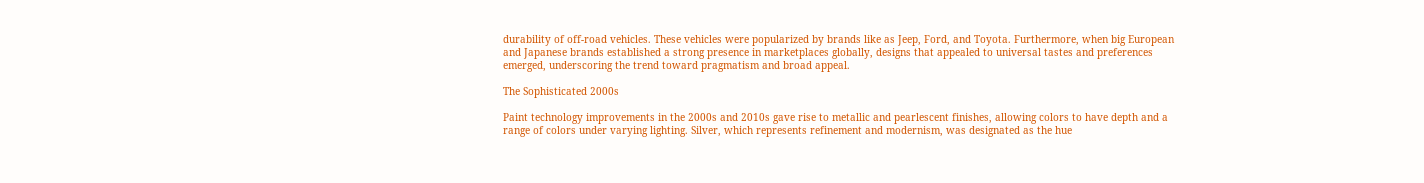durability of off-road vehicles. These vehicles were popularized by brands like as Jeep, Ford, and Toyota. Furthermore, when big European and Japanese brands established a strong presence in marketplaces globally, designs that appealed to universal tastes and preferences emerged, underscoring the trend toward pragmatism and broad appeal.

The Sophisticated 2000s

Paint technology improvements in the 2000s and 2010s gave rise to metallic and pearlescent finishes, allowing colors to have depth and a range of colors under varying lighting. Silver, which represents refinement and modernism, was designated as the hue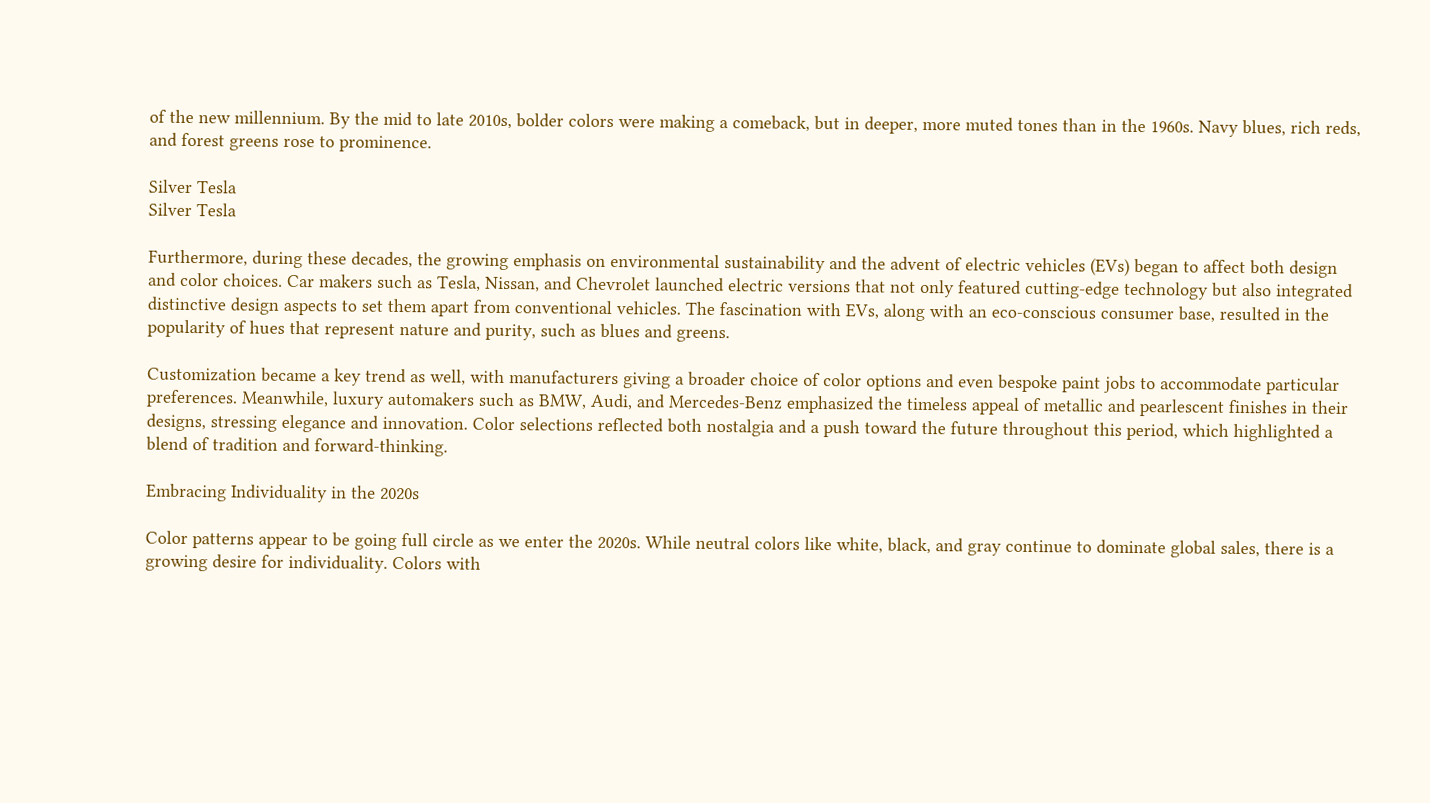of the new millennium. By the mid to late 2010s, bolder colors were making a comeback, but in deeper, more muted tones than in the 1960s. Navy blues, rich reds, and forest greens rose to prominence.

Silver Tesla
Silver Tesla

Furthermore, during these decades, the growing emphasis on environmental sustainability and the advent of electric vehicles (EVs) began to affect both design and color choices. Car makers such as Tesla, Nissan, and Chevrolet launched electric versions that not only featured cutting-edge technology but also integrated distinctive design aspects to set them apart from conventional vehicles. The fascination with EVs, along with an eco-conscious consumer base, resulted in the popularity of hues that represent nature and purity, such as blues and greens.

Customization became a key trend as well, with manufacturers giving a broader choice of color options and even bespoke paint jobs to accommodate particular preferences. Meanwhile, luxury automakers such as BMW, Audi, and Mercedes-Benz emphasized the timeless appeal of metallic and pearlescent finishes in their designs, stressing elegance and innovation. Color selections reflected both nostalgia and a push toward the future throughout this period, which highlighted a blend of tradition and forward-thinking.

Embracing Individuality in the 2020s

Color patterns appear to be going full circle as we enter the 2020s. While neutral colors like white, black, and gray continue to dominate global sales, there is a growing desire for individuality. Colors with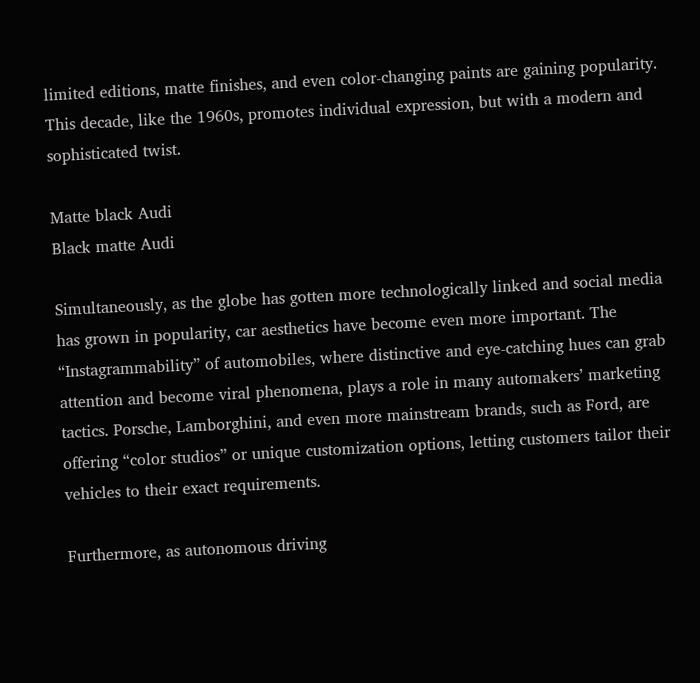limited editions, matte finishes, and even color-changing paints are gaining popularity. This decade, like the 1960s, promotes individual expression, but with a modern and sophisticated twist.

Matte black Audi
Black matte Audi

Simultaneously, as the globe has gotten more technologically linked and social media has grown in popularity, car aesthetics have become even more important. The “Instagrammability” of automobiles, where distinctive and eye-catching hues can grab attention and become viral phenomena, plays a role in many automakers’ marketing tactics. Porsche, Lamborghini, and even more mainstream brands, such as Ford, are offering “color studios” or unique customization options, letting customers tailor their vehicles to their exact requirements.

Furthermore, as autonomous driving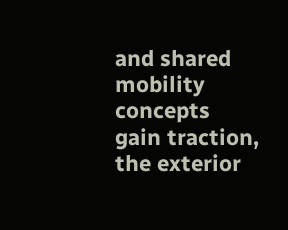and shared mobility concepts gain traction, the exterior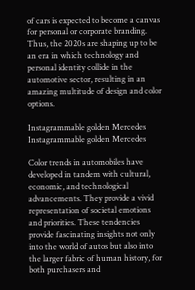of cars is expected to become a canvas for personal or corporate branding. Thus, the 2020s are shaping up to be an era in which technology and personal identity collide in the automotive sector, resulting in an amazing multitude of design and color options.

Instagrammable golden Mercedes
Instagrammable golden Mercedes

Color trends in automobiles have developed in tandem with cultural, economic, and technological advancements. They provide a vivid representation of societal emotions and priorities. These tendencies provide fascinating insights not only into the world of autos but also into the larger fabric of human history, for both purchasers and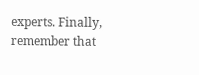experts. Finally, remember that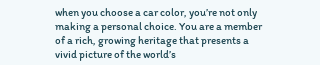when you choose a car color, you’re not only making a personal choice. You are a member of a rich, growing heritage that presents a vivid picture of the world’s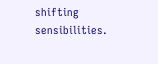shifting sensibilities.